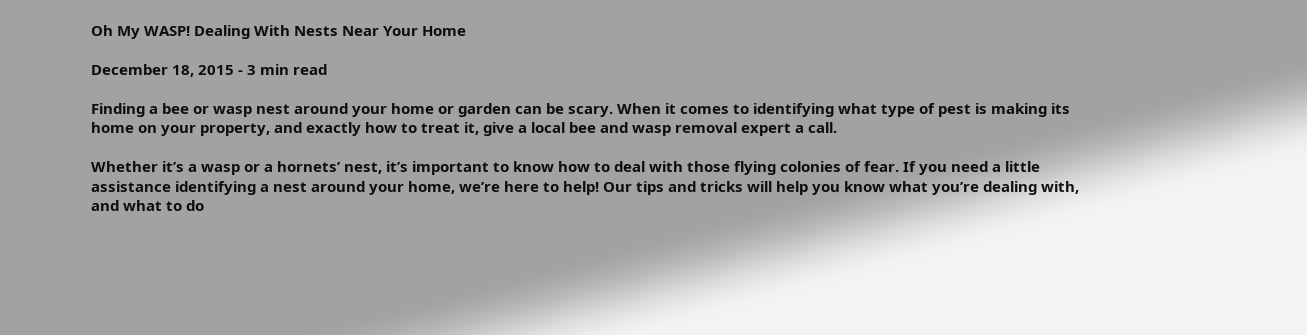Oh My WASP! Dealing With Nests Near Your Home

December 18, 2015 - 3 min read

Finding a bee or wasp nest around your home or garden can be scary. When it comes to identifying what type of pest is making its home on your property, and exactly how to treat it, give a local bee and wasp removal expert a call.

Whether it’s a wasp or a hornets’ nest, it’s important to know how to deal with those flying colonies of fear. If you need a little assistance identifying a nest around your home, we’re here to help! Our tips and tricks will help you know what you’re dealing with, and what to do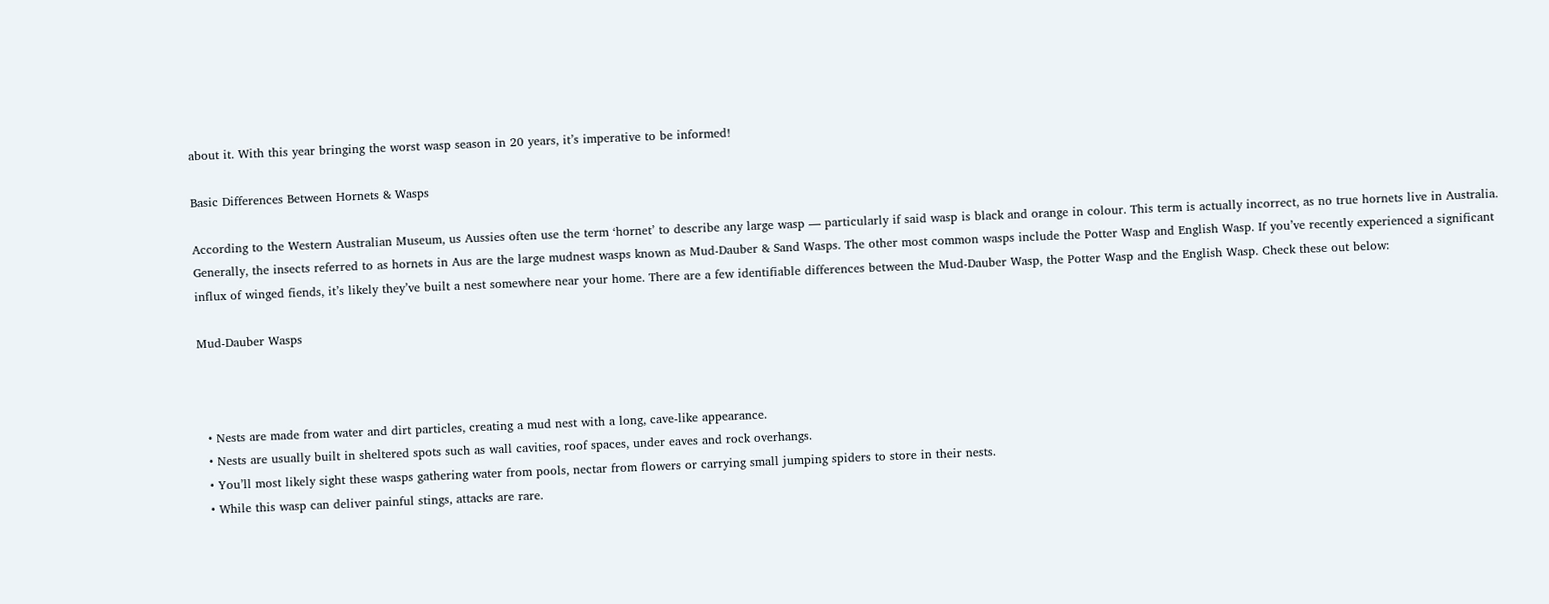about it. With this year bringing the worst wasp season in 20 years, it’s imperative to be informed!

Basic Differences Between Hornets & Wasps

According to the Western Australian Museum, us Aussies often use the term ‘hornet’ to describe any large wasp — particularly if said wasp is black and orange in colour. This term is actually incorrect, as no true hornets live in Australia. Generally, the insects referred to as hornets in Aus are the large mudnest wasps known as Mud-Dauber & Sand Wasps. The other most common wasps include the Potter Wasp and English Wasp. If you’ve recently experienced a significant influx of winged fiends, it’s likely they’ve built a nest somewhere near your home. There are a few identifiable differences between the Mud-Dauber Wasp, the Potter Wasp and the English Wasp. Check these out below:

Mud-Dauber Wasps



  • Nests are made from water and dirt particles, creating a mud nest with a long, cave-like appearance.
  • Nests are usually built in sheltered spots such as wall cavities, roof spaces, under eaves and rock overhangs.
  • You’ll most likely sight these wasps gathering water from pools, nectar from flowers or carrying small jumping spiders to store in their nests.
  • While this wasp can deliver painful stings, attacks are rare.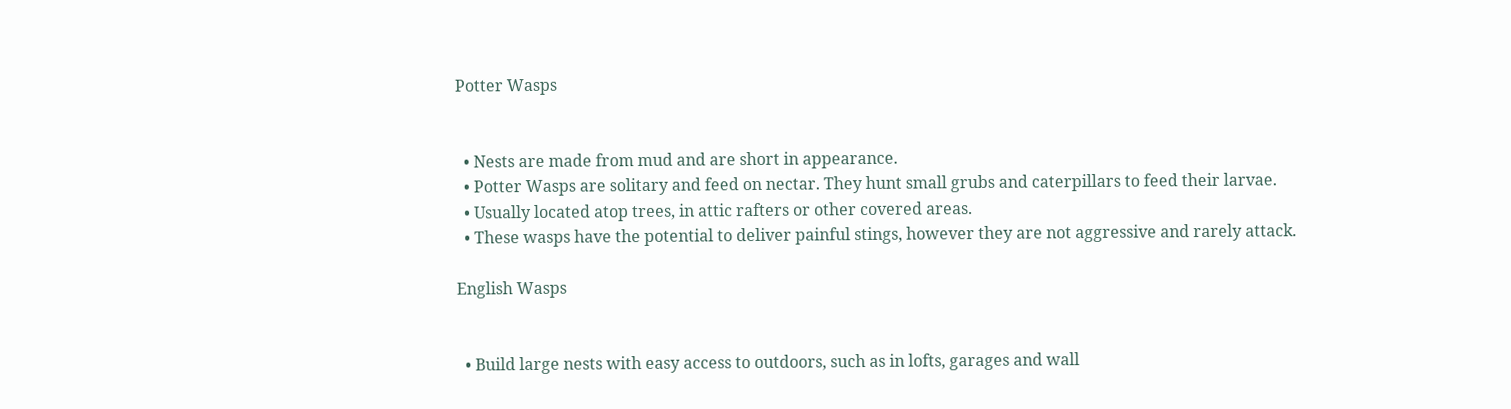Potter Wasps


  • Nests are made from mud and are short in appearance.
  • Potter Wasps are solitary and feed on nectar. They hunt small grubs and caterpillars to feed their larvae.
  • Usually located atop trees, in attic rafters or other covered areas.
  • These wasps have the potential to deliver painful stings, however they are not aggressive and rarely attack.

English Wasps


  • Build large nests with easy access to outdoors, such as in lofts, garages and wall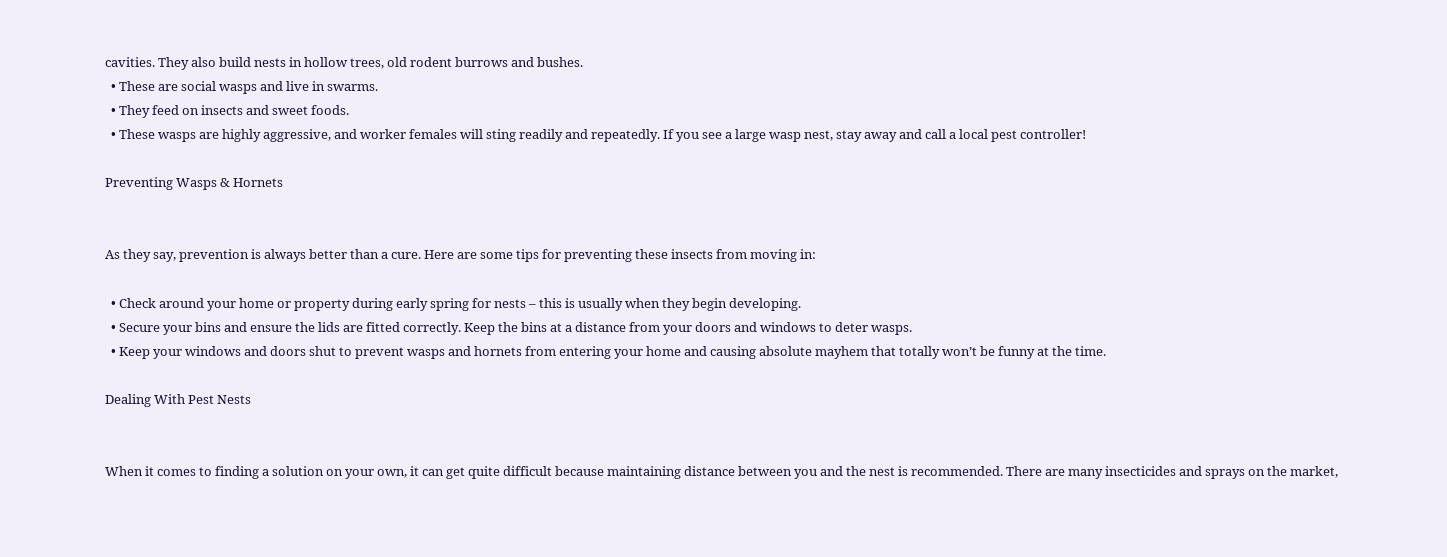cavities. They also build nests in hollow trees, old rodent burrows and bushes.
  • These are social wasps and live in swarms.
  • They feed on insects and sweet foods.
  • These wasps are highly aggressive, and worker females will sting readily and repeatedly. If you see a large wasp nest, stay away and call a local pest controller!

Preventing Wasps & Hornets


As they say, prevention is always better than a cure. Here are some tips for preventing these insects from moving in:

  • Check around your home or property during early spring for nests – this is usually when they begin developing.
  • Secure your bins and ensure the lids are fitted correctly. Keep the bins at a distance from your doors and windows to deter wasps.
  • Keep your windows and doors shut to prevent wasps and hornets from entering your home and causing absolute mayhem that totally won’t be funny at the time.

Dealing With Pest Nests


When it comes to finding a solution on your own, it can get quite difficult because maintaining distance between you and the nest is recommended. There are many insecticides and sprays on the market,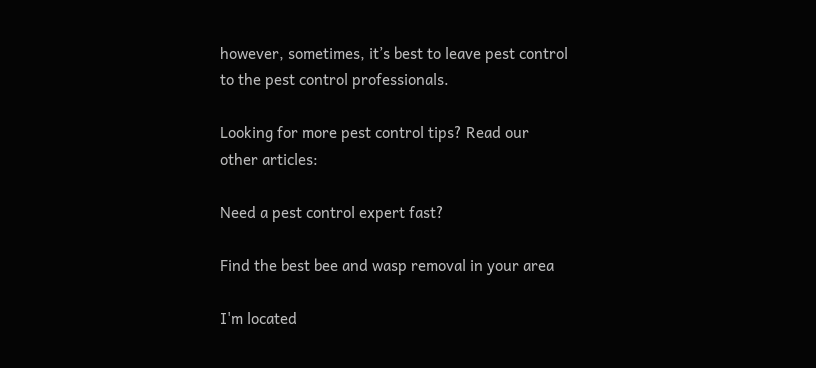however, sometimes, it’s best to leave pest control to the pest control professionals.

Looking for more pest control tips? Read our other articles:

Need a pest control expert fast?

Find the best bee and wasp removal in your area

I'm located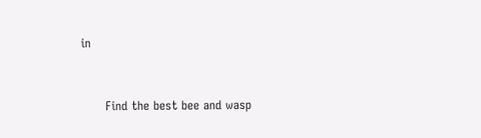in


      Find the best bee and wasp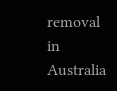removal in Australia